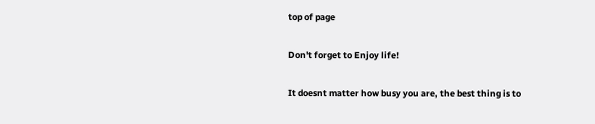top of page

Don't forget to Enjoy life!

It doesnt matter how busy you are, the best thing is to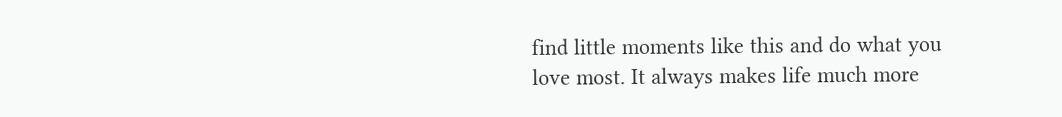find little moments like this and do what you love most. It always makes life much more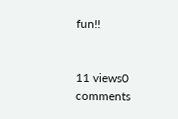fun!!


11 views0 comments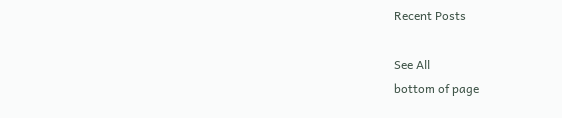Recent Posts

See All
bottom of page